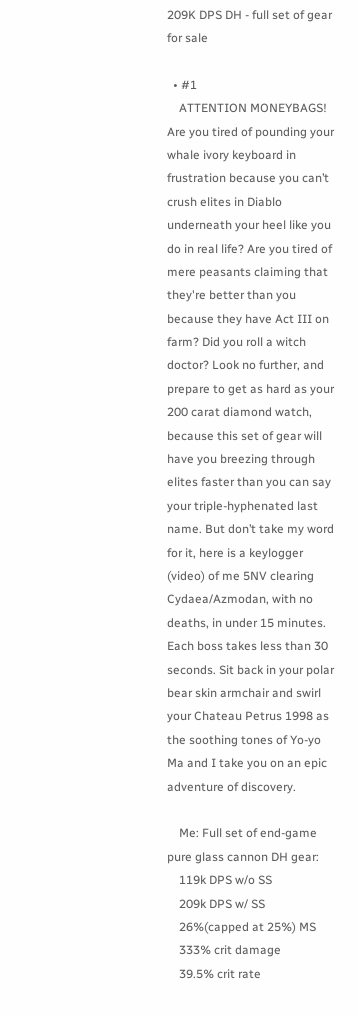209K DPS DH - full set of gear for sale

  • #1
    ATTENTION MONEYBAGS! Are you tired of pounding your whale ivory keyboard in frustration because you can’t crush elites in Diablo underneath your heel like you do in real life? Are you tired of mere peasants claiming that they're better than you because they have Act III on farm? Did you roll a witch doctor? Look no further, and prepare to get as hard as your 200 carat diamond watch, because this set of gear will have you breezing through elites faster than you can say your triple-hyphenated last name. But don’t take my word for it, here is a keylogger (video) of me 5NV clearing Cydaea/Azmodan, with no deaths, in under 15 minutes. Each boss takes less than 30 seconds. Sit back in your polar bear skin armchair and swirl your Chateau Petrus 1998 as the soothing tones of Yo-yo Ma and I take you on an epic adventure of discovery.

    Me: Full set of end-game pure glass cannon DH gear:
    119k DPS w/o SS
    209k DPS w/ SS
    26%(capped at 25%) MS
    333% crit damage
    39.5% crit rate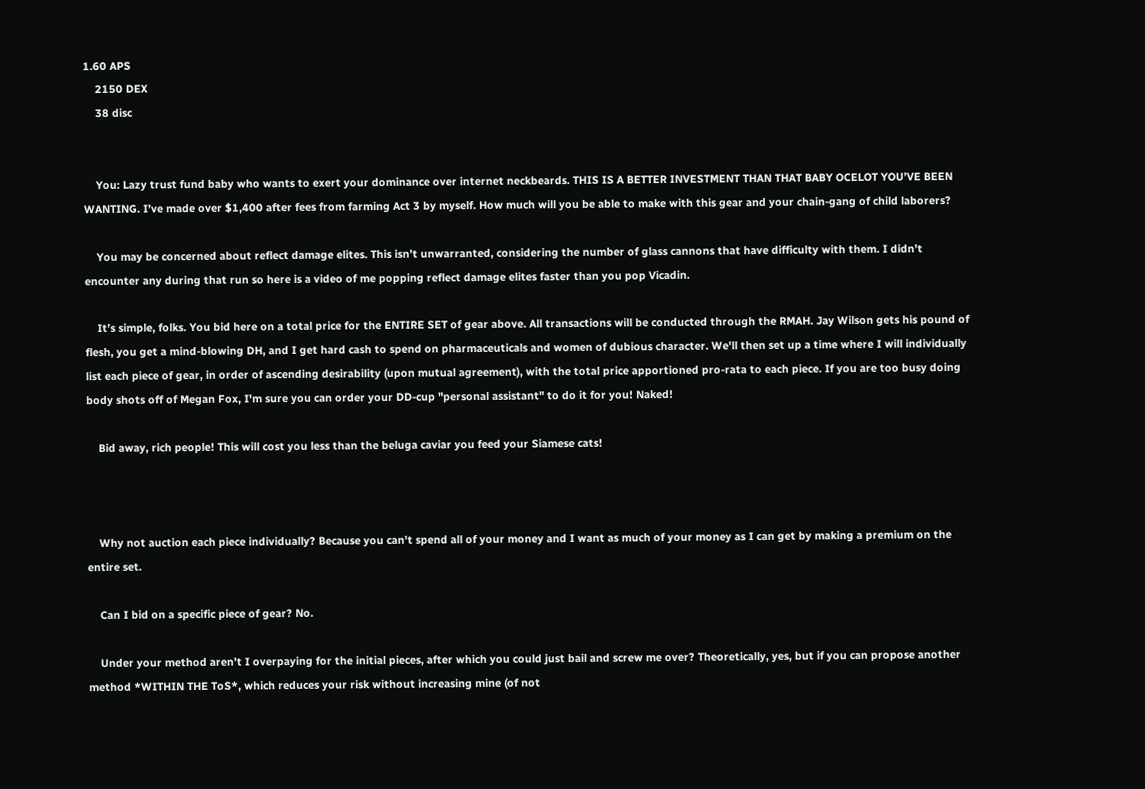1.60 APS
    2150 DEX
    38 disc


    You: Lazy trust fund baby who wants to exert your dominance over internet neckbeards. THIS IS A BETTER INVESTMENT THAN THAT BABY OCELOT YOU’VE BEEN WANTING. I’ve made over $1,400 after fees from farming Act 3 by myself. How much will you be able to make with this gear and your chain-gang of child laborers?

    You may be concerned about reflect damage elites. This isn’t unwarranted, considering the number of glass cannons that have difficulty with them. I didn’t encounter any during that run so here is a video of me popping reflect damage elites faster than you pop Vicadin.

    It’s simple, folks. You bid here on a total price for the ENTIRE SET of gear above. All transactions will be conducted through the RMAH. Jay Wilson gets his pound of flesh, you get a mind-blowing DH, and I get hard cash to spend on pharmaceuticals and women of dubious character. We'll then set up a time where I will individually list each piece of gear, in order of ascending desirability (upon mutual agreement), with the total price apportioned pro-rata to each piece. If you are too busy doing body shots off of Megan Fox, I'm sure you can order your DD-cup "personal assistant" to do it for you! Naked!

    Bid away, rich people! This will cost you less than the beluga caviar you feed your Siamese cats!



    Why not auction each piece individually? Because you can't spend all of your money and I want as much of your money as I can get by making a premium on the entire set.

    Can I bid on a specific piece of gear? No.

    Under your method aren’t I overpaying for the initial pieces, after which you could just bail and screw me over? Theoretically, yes, but if you can propose another method *WITHIN THE ToS*, which reduces your risk without increasing mine (of not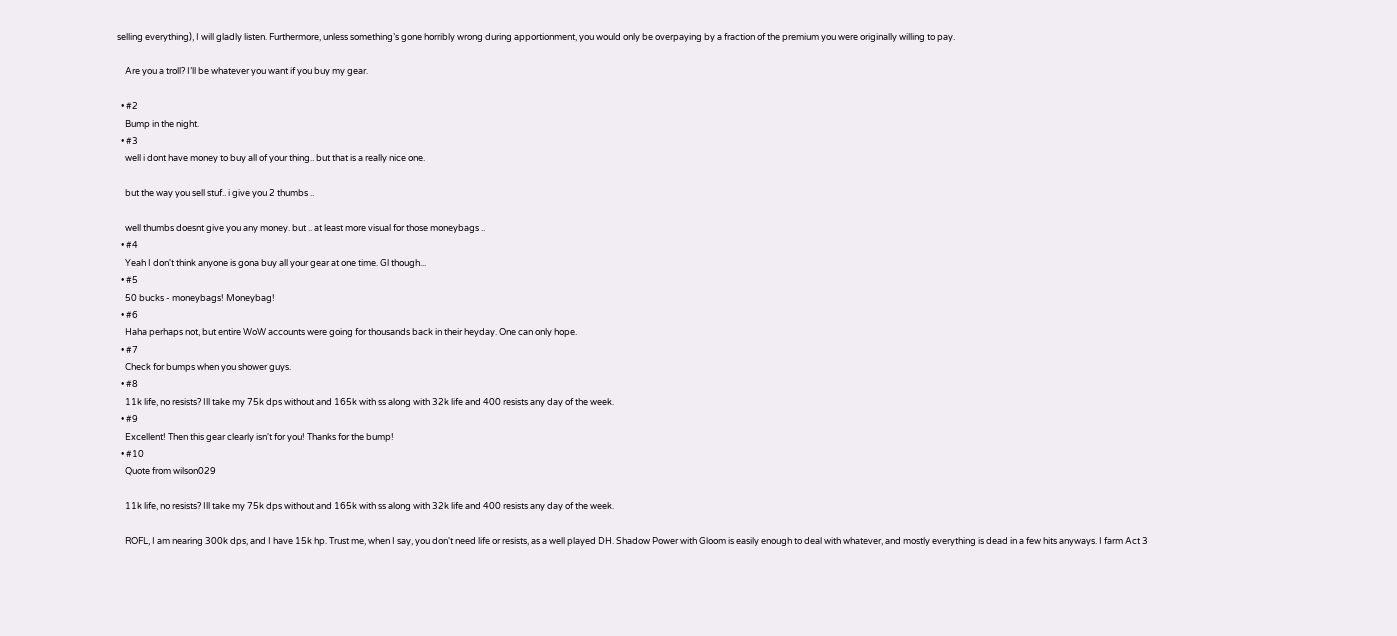selling everything), I will gladly listen. Furthermore, unless something’s gone horribly wrong during apportionment, you would only be overpaying by a fraction of the premium you were originally willing to pay.

    Are you a troll? I’ll be whatever you want if you buy my gear.

  • #2
    Bump in the night.
  • #3
    well i dont have money to buy all of your thing.. but that is a really nice one.

    but the way you sell stuf.. i give you 2 thumbs ..

    well thumbs doesnt give you any money. but .. at least more visual for those moneybags ..
  • #4
    Yeah I don't think anyone is gona buy all your gear at one time. Gl though...
  • #5
    50 bucks - moneybags! Moneybag!
  • #6
    Haha perhaps not, but entire WoW accounts were going for thousands back in their heyday. One can only hope.
  • #7
    Check for bumps when you shower guys.
  • #8
    11k life, no resists? Ill take my 75k dps without and 165k with ss along with 32k life and 400 resists any day of the week.
  • #9
    Excellent! Then this gear clearly isn't for you! Thanks for the bump!
  • #10
    Quote from wilson029

    11k life, no resists? Ill take my 75k dps without and 165k with ss along with 32k life and 400 resists any day of the week.

    ROFL, I am nearing 300k dps, and I have 15k hp. Trust me, when I say, you don't need life or resists, as a well played DH. Shadow Power with Gloom is easily enough to deal with whatever, and mostly everything is dead in a few hits anyways. I farm Act 3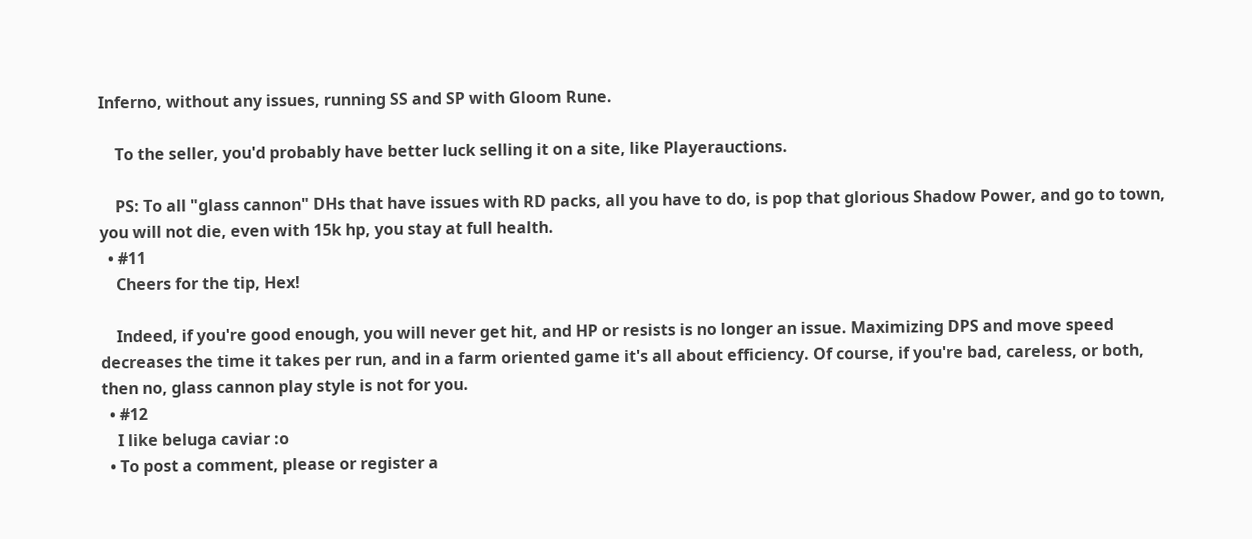Inferno, without any issues, running SS and SP with Gloom Rune.

    To the seller, you'd probably have better luck selling it on a site, like Playerauctions.

    PS: To all "glass cannon" DHs that have issues with RD packs, all you have to do, is pop that glorious Shadow Power, and go to town, you will not die, even with 15k hp, you stay at full health.
  • #11
    Cheers for the tip, Hex!

    Indeed, if you're good enough, you will never get hit, and HP or resists is no longer an issue. Maximizing DPS and move speed decreases the time it takes per run, and in a farm oriented game it's all about efficiency. Of course, if you're bad, careless, or both, then no, glass cannon play style is not for you.
  • #12
    I like beluga caviar :o
  • To post a comment, please or register a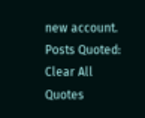new account.
Posts Quoted:
Clear All Quotes